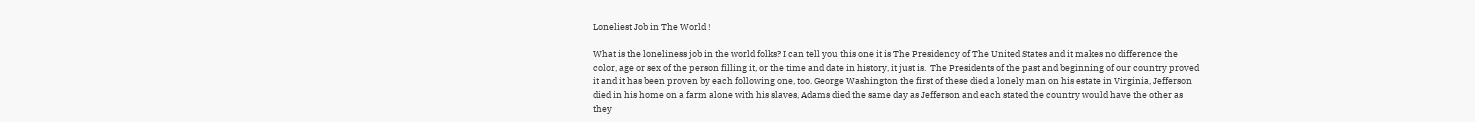Loneliest Job in The World !

What is the loneliness job in the world folks? I can tell you this one it is The Presidency of The United States and it makes no difference the color, age or sex of the person filling it, or the time and date in history, it just is.  The Presidents of the past and beginning of our country proved it and it has been proven by each following one, too. George Washington the first of these died a lonely man on his estate in Virginia, Jefferson died in his home on a farm alone with his slaves, Adams died the same day as Jefferson and each stated the country would have the other as they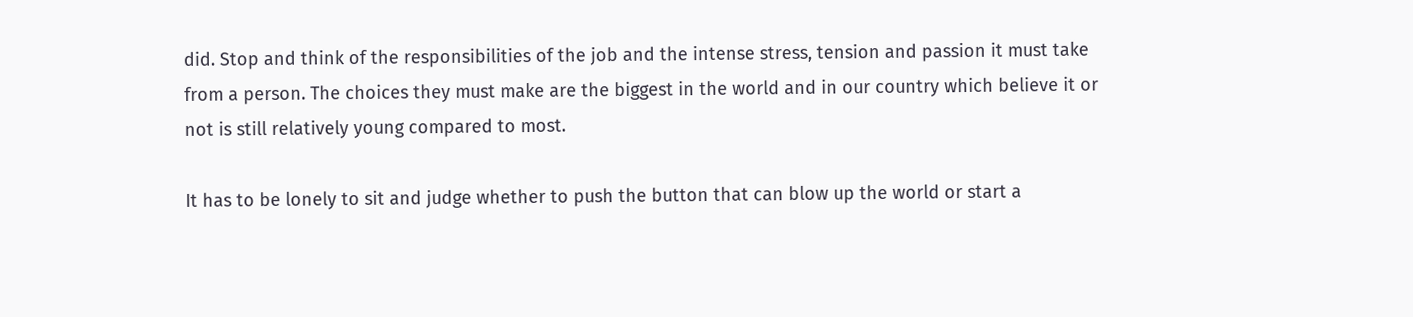did. Stop and think of the responsibilities of the job and the intense stress, tension and passion it must take from a person. The choices they must make are the biggest in the world and in our country which believe it or not is still relatively young compared to most.

It has to be lonely to sit and judge whether to push the button that can blow up the world or start a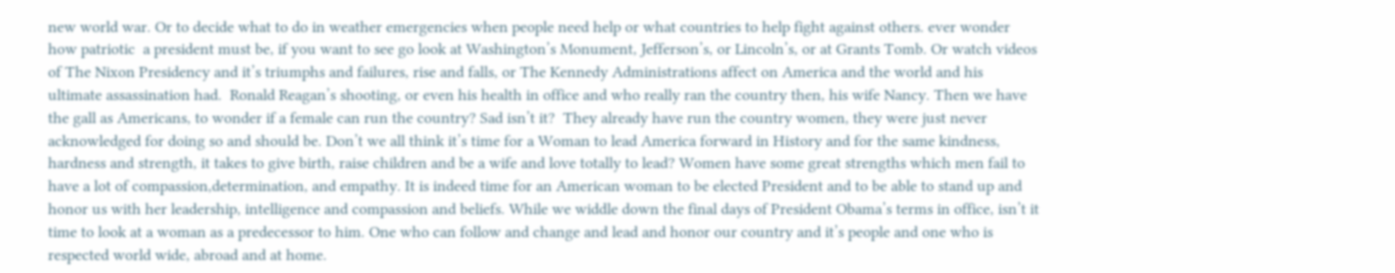new world war. Or to decide what to do in weather emergencies when people need help or what countries to help fight against others. ever wonder how patriotic  a president must be, if you want to see go look at Washington’s Monument, Jefferson’s, or Lincoln’s, or at Grants Tomb. Or watch videos of The Nixon Presidency and it’s triumphs and failures, rise and falls, or The Kennedy Administrations affect on America and the world and his ultimate assassination had.  Ronald Reagan’s shooting, or even his health in office and who really ran the country then, his wife Nancy. Then we have the gall as Americans, to wonder if a female can run the country? Sad isn’t it?  They already have run the country women, they were just never acknowledged for doing so and should be. Don’t we all think it’s time for a Woman to lead America forward in History and for the same kindness, hardness and strength, it takes to give birth, raise children and be a wife and love totally to lead? Women have some great strengths which men fail to have a lot of compassion,determination, and empathy. It is indeed time for an American woman to be elected President and to be able to stand up and honor us with her leadership, intelligence and compassion and beliefs. While we widdle down the final days of President Obama’s terms in office, isn’t it time to look at a woman as a predecessor to him. One who can follow and change and lead and honor our country and it’s people and one who is respected world wide, abroad and at home.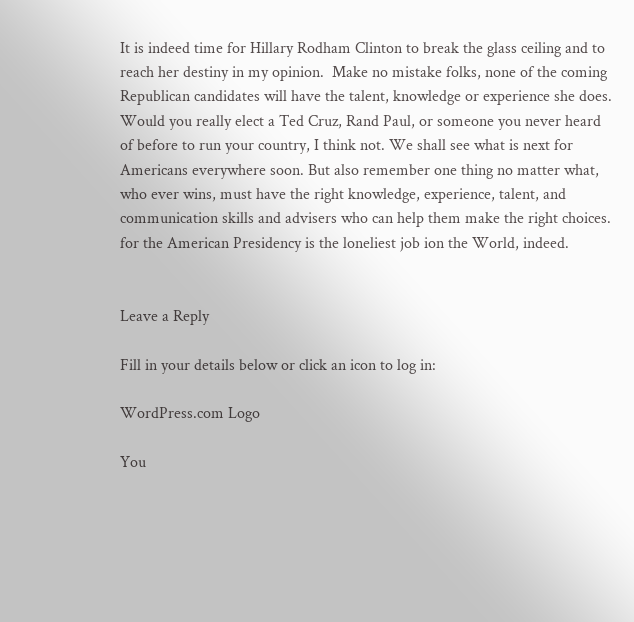It is indeed time for Hillary Rodham Clinton to break the glass ceiling and to reach her destiny in my opinion.  Make no mistake folks, none of the coming Republican candidates will have the talent, knowledge or experience she does.  Would you really elect a Ted Cruz, Rand Paul, or someone you never heard of before to run your country, I think not. We shall see what is next for Americans everywhere soon. But also remember one thing no matter what, who ever wins, must have the right knowledge, experience, talent, and communication skills and advisers who can help them make the right choices. for the American Presidency is the loneliest job ion the World, indeed.


Leave a Reply

Fill in your details below or click an icon to log in:

WordPress.com Logo

You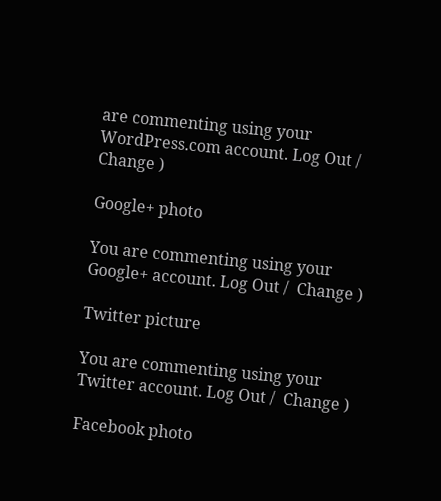are commenting using your WordPress.com account. Log Out /  Change )

Google+ photo

You are commenting using your Google+ account. Log Out /  Change )

Twitter picture

You are commenting using your Twitter account. Log Out /  Change )

Facebook photo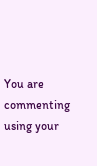You are commenting using your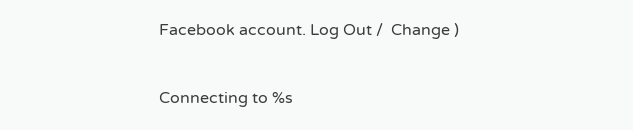Facebook account. Log Out /  Change )


Connecting to %s